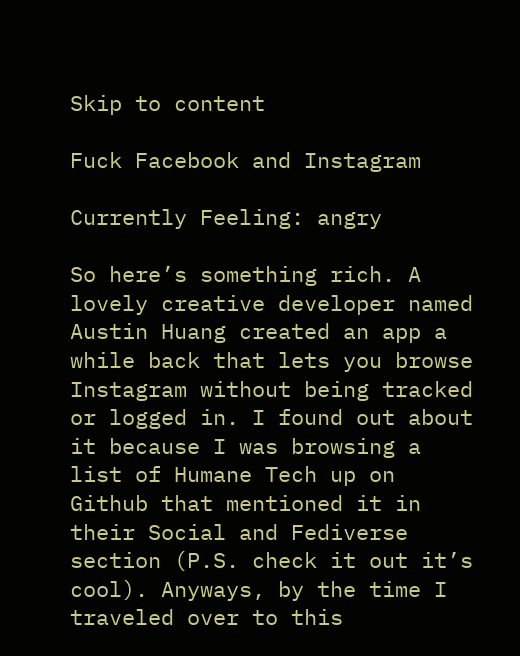Skip to content

Fuck Facebook and Instagram

Currently Feeling: angry

So here’s something rich. A lovely creative developer named Austin Huang created an app a while back that lets you browse Instagram without being tracked or logged in. I found out about it because I was browsing a list of Humane Tech up on Github that mentioned it in their Social and Fediverse section (P.S. check it out it’s cool). Anyways, by the time I traveled over to this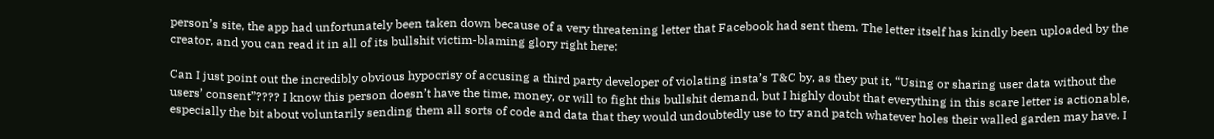person’s site, the app had unfortunately been taken down because of a very threatening letter that Facebook had sent them. The letter itself has kindly been uploaded by the creator, and you can read it in all of its bullshit victim-blaming glory right here:

Can I just point out the incredibly obvious hypocrisy of accusing a third party developer of violating insta’s T&C by, as they put it, “Using or sharing user data without the users’ consent”???? I know this person doesn’t have the time, money, or will to fight this bullshit demand, but I highly doubt that everything in this scare letter is actionable, especially the bit about voluntarily sending them all sorts of code and data that they would undoubtedly use to try and patch whatever holes their walled garden may have. I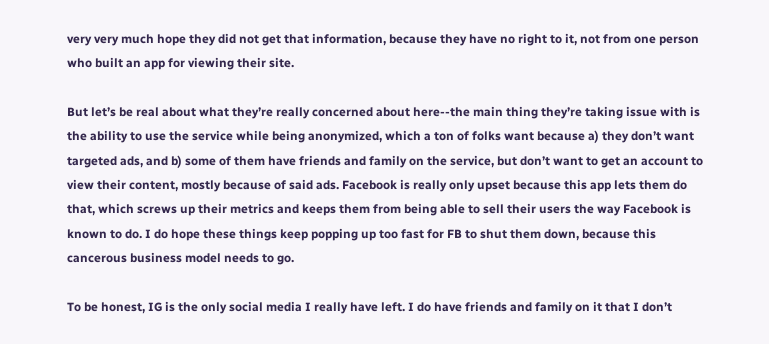very very much hope they did not get that information, because they have no right to it, not from one person who built an app for viewing their site.

But let’s be real about what they’re really concerned about here--the main thing they’re taking issue with is the ability to use the service while being anonymized, which a ton of folks want because a) they don’t want targeted ads, and b) some of them have friends and family on the service, but don’t want to get an account to view their content, mostly because of said ads. Facebook is really only upset because this app lets them do that, which screws up their metrics and keeps them from being able to sell their users the way Facebook is known to do. I do hope these things keep popping up too fast for FB to shut them down, because this cancerous business model needs to go.

To be honest, IG is the only social media I really have left. I do have friends and family on it that I don’t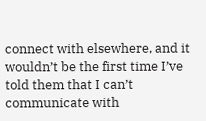connect with elsewhere, and it wouldn’t be the first time I’ve told them that I can’t communicate with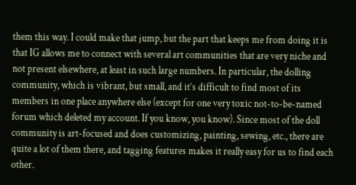them this way. I could make that jump, but the part that keeps me from doing it is that IG allows me to connect with several art communities that are very niche and not present elsewhere, at least in such large numbers. In particular, the dolling community, which is vibrant, but small, and it’s difficult to find most of its members in one place anywhere else (except for one very toxic not-to-be-named forum which deleted my account. If you know, you know). Since most of the doll community is art-focused and does customizing, painting, sewing, etc., there are quite a lot of them there, and tagging features makes it really easy for us to find each other.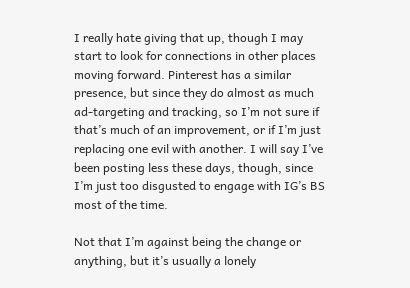I really hate giving that up, though I may start to look for connections in other places moving forward. Pinterest has a similar presence, but since they do almost as much ad-targeting and tracking, so I’m not sure if that’s much of an improvement, or if I’m just replacing one evil with another. I will say I’ve been posting less these days, though, since I’m just too disgusted to engage with IG’s BS most of the time.

Not that I’m against being the change or anything, but it’s usually a lonely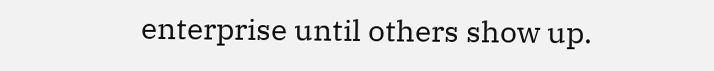enterprise until others show up.